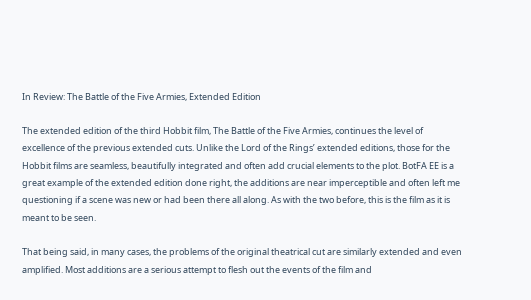In Review: The Battle of the Five Armies, Extended Edition

The extended edition of the third Hobbit film, The Battle of the Five Armies, continues the level of excellence of the previous extended cuts. Unlike the Lord of the Rings’ extended editions, those for the Hobbit films are seamless, beautifully integrated and often add crucial elements to the plot. BotFA EE is a great example of the extended edition done right, the additions are near imperceptible and often left me questioning if a scene was new or had been there all along. As with the two before, this is the film as it is meant to be seen.

That being said, in many cases, the problems of the original theatrical cut are similarly extended and even amplified. Most additions are a serious attempt to flesh out the events of the film and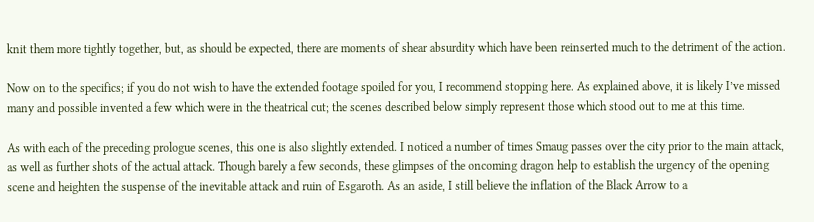knit them more tightly together, but, as should be expected, there are moments of shear absurdity which have been reinserted much to the detriment of the action.

Now on to the specifics; if you do not wish to have the extended footage spoiled for you, I recommend stopping here. As explained above, it is likely I’ve missed many and possible invented a few which were in the theatrical cut; the scenes described below simply represent those which stood out to me at this time.

As with each of the preceding prologue scenes, this one is also slightly extended. I noticed a number of times Smaug passes over the city prior to the main attack, as well as further shots of the actual attack. Though barely a few seconds, these glimpses of the oncoming dragon help to establish the urgency of the opening scene and heighten the suspense of the inevitable attack and ruin of Esgaroth. As an aside, I still believe the inflation of the Black Arrow to a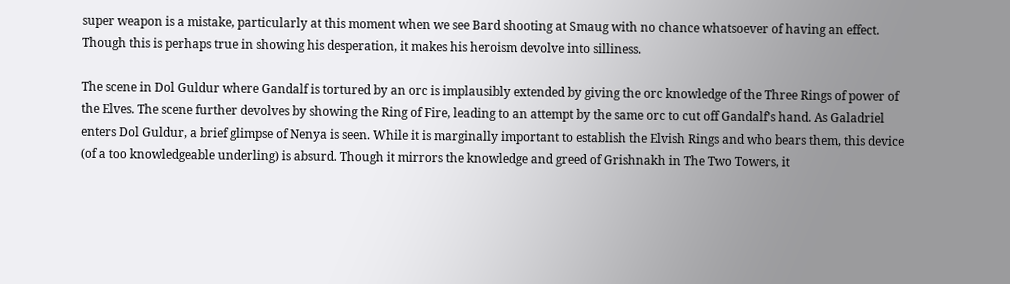super weapon is a mistake, particularly at this moment when we see Bard shooting at Smaug with no chance whatsoever of having an effect. Though this is perhaps true in showing his desperation, it makes his heroism devolve into silliness.

The scene in Dol Guldur where Gandalf is tortured by an orc is implausibly extended by giving the orc knowledge of the Three Rings of power of the Elves. The scene further devolves by showing the Ring of Fire, leading to an attempt by the same orc to cut off Gandalf’s hand. As Galadriel enters Dol Guldur, a brief glimpse of Nenya is seen. While it is marginally important to establish the Elvish Rings and who bears them, this device (of a too knowledgeable underling) is absurd. Though it mirrors the knowledge and greed of Grishnakh in The Two Towers, it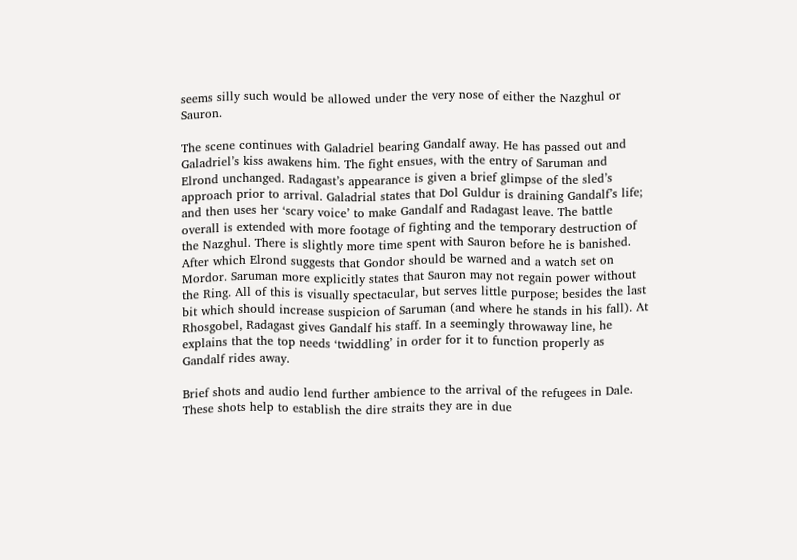seems silly such would be allowed under the very nose of either the Nazghul or Sauron.

The scene continues with Galadriel bearing Gandalf away. He has passed out and Galadriel’s kiss awakens him. The fight ensues, with the entry of Saruman and Elrond unchanged. Radagast’s appearance is given a brief glimpse of the sled’s approach prior to arrival. Galadrial states that Dol Guldur is draining Gandalf’s life; and then uses her ‘scary voice’ to make Gandalf and Radagast leave. The battle overall is extended with more footage of fighting and the temporary destruction of the Nazghul. There is slightly more time spent with Sauron before he is banished. After which Elrond suggests that Gondor should be warned and a watch set on Mordor. Saruman more explicitly states that Sauron may not regain power without the Ring. All of this is visually spectacular, but serves little purpose; besides the last bit which should increase suspicion of Saruman (and where he stands in his fall). At Rhosgobel, Radagast gives Gandalf his staff. In a seemingly throwaway line, he explains that the top needs ‘twiddling’ in order for it to function properly as Gandalf rides away.

Brief shots and audio lend further ambience to the arrival of the refugees in Dale. These shots help to establish the dire straits they are in due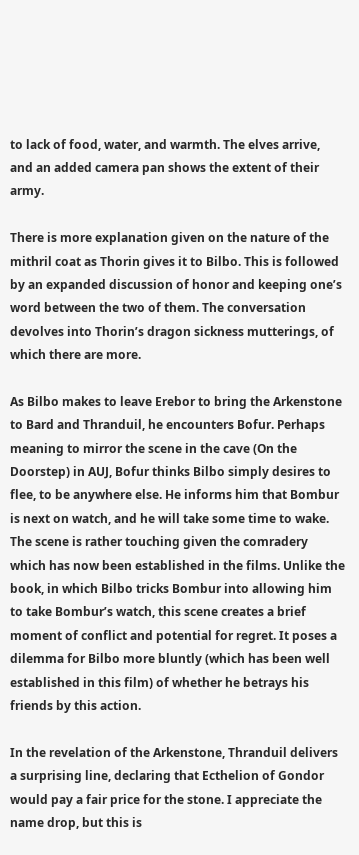to lack of food, water, and warmth. The elves arrive, and an added camera pan shows the extent of their army.

There is more explanation given on the nature of the mithril coat as Thorin gives it to Bilbo. This is followed by an expanded discussion of honor and keeping one’s word between the two of them. The conversation devolves into Thorin’s dragon sickness mutterings, of which there are more.

As Bilbo makes to leave Erebor to bring the Arkenstone to Bard and Thranduil, he encounters Bofur. Perhaps meaning to mirror the scene in the cave (On the Doorstep) in AUJ, Bofur thinks Bilbo simply desires to flee, to be anywhere else. He informs him that Bombur is next on watch, and he will take some time to wake. The scene is rather touching given the comradery which has now been established in the films. Unlike the book, in which Bilbo tricks Bombur into allowing him to take Bombur’s watch, this scene creates a brief moment of conflict and potential for regret. It poses a dilemma for Bilbo more bluntly (which has been well established in this film) of whether he betrays his friends by this action.

In the revelation of the Arkenstone, Thranduil delivers a surprising line, declaring that Ecthelion of Gondor would pay a fair price for the stone. I appreciate the name drop, but this is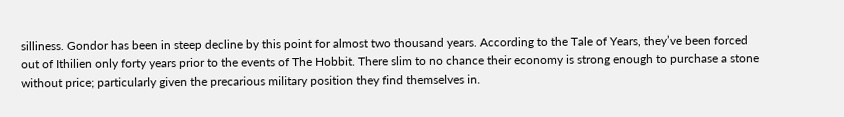silliness. Gondor has been in steep decline by this point for almost two thousand years. According to the Tale of Years, they’ve been forced out of Ithilien only forty years prior to the events of The Hobbit. There slim to no chance their economy is strong enough to purchase a stone without price; particularly given the precarious military position they find themselves in.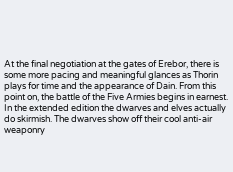At the final negotiation at the gates of Erebor, there is some more pacing and meaningful glances as Thorin plays for time and the appearance of Dain. From this point on, the battle of the Five Armies begins in earnest. In the extended edition the dwarves and elves actually do skirmish. The dwarves show off their cool anti-air weaponry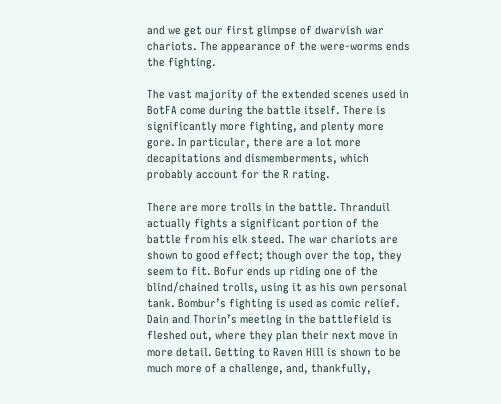and we get our first glimpse of dwarvish war chariots. The appearance of the were-worms ends the fighting.

The vast majority of the extended scenes used in BotFA come during the battle itself. There is significantly more fighting, and plenty more gore. In particular, there are a lot more decapitations and dismemberments, which probably account for the R rating.

There are more trolls in the battle. Thranduil actually fights a significant portion of the battle from his elk steed. The war chariots are shown to good effect; though over the top, they seem to fit. Bofur ends up riding one of the blind/chained trolls, using it as his own personal tank. Bombur’s fighting is used as comic relief. Dain and Thorin’s meeting in the battlefield is fleshed out, where they plan their next move in more detail. Getting to Raven Hill is shown to be much more of a challenge, and, thankfully,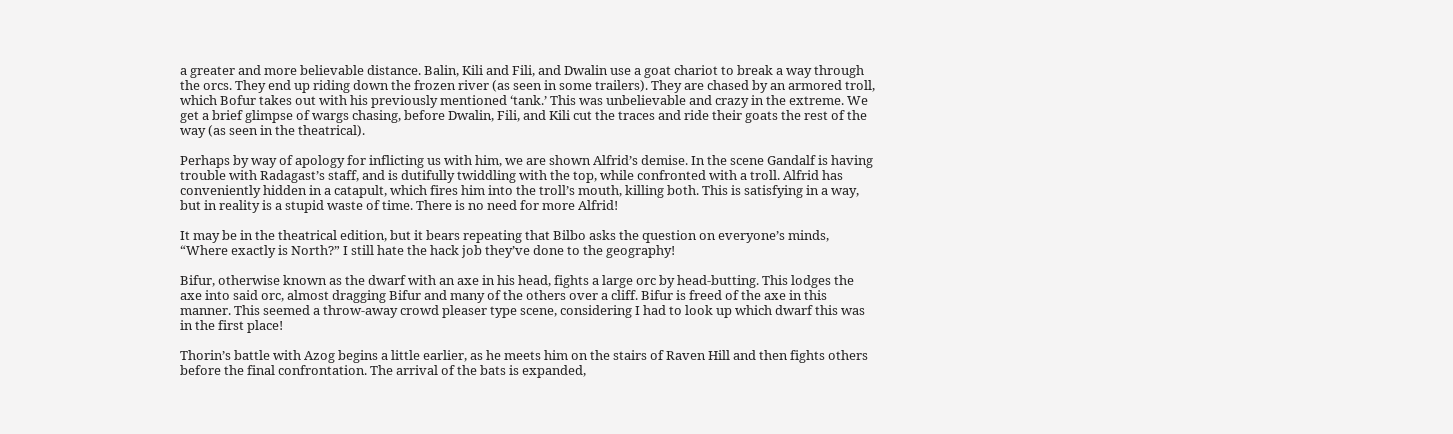a greater and more believable distance. Balin, Kili and Fili, and Dwalin use a goat chariot to break a way through the orcs. They end up riding down the frozen river (as seen in some trailers). They are chased by an armored troll, which Bofur takes out with his previously mentioned ‘tank.’ This was unbelievable and crazy in the extreme. We get a brief glimpse of wargs chasing, before Dwalin, Fili, and Kili cut the traces and ride their goats the rest of the way (as seen in the theatrical).

Perhaps by way of apology for inflicting us with him, we are shown Alfrid’s demise. In the scene Gandalf is having trouble with Radagast’s staff, and is dutifully twiddling with the top, while confronted with a troll. Alfrid has conveniently hidden in a catapult, which fires him into the troll’s mouth, killing both. This is satisfying in a way, but in reality is a stupid waste of time. There is no need for more Alfrid!

It may be in the theatrical edition, but it bears repeating that Bilbo asks the question on everyone’s minds, “Where exactly is North?” I still hate the hack job they’ve done to the geography!

Bifur, otherwise known as the dwarf with an axe in his head, fights a large orc by head-butting. This lodges the axe into said orc, almost dragging Bifur and many of the others over a cliff. Bifur is freed of the axe in this manner. This seemed a throw-away crowd pleaser type scene, considering I had to look up which dwarf this was in the first place!

Thorin’s battle with Azog begins a little earlier, as he meets him on the stairs of Raven Hill and then fights others before the final confrontation. The arrival of the bats is expanded,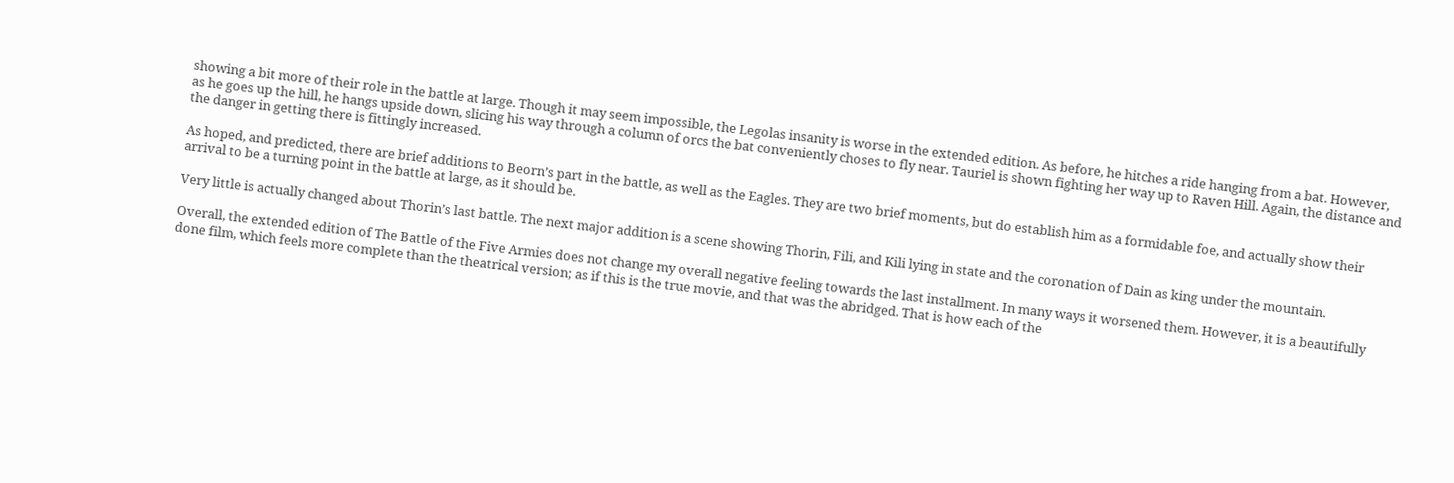showing a bit more of their role in the battle at large. Though it may seem impossible, the Legolas insanity is worse in the extended edition. As before, he hitches a ride hanging from a bat. However, as he goes up the hill, he hangs upside down, slicing his way through a column of orcs the bat conveniently choses to fly near. Tauriel is shown fighting her way up to Raven Hill. Again, the distance and the danger in getting there is fittingly increased.

As hoped, and predicted, there are brief additions to Beorn’s part in the battle, as well as the Eagles. They are two brief moments, but do establish him as a formidable foe, and actually show their arrival to be a turning point in the battle at large, as it should be.

Very little is actually changed about Thorin’s last battle. The next major addition is a scene showing Thorin, Fili, and Kili lying in state and the coronation of Dain as king under the mountain.

Overall, the extended edition of The Battle of the Five Armies does not change my overall negative feeling towards the last installment. In many ways it worsened them. However, it is a beautifully done film, which feels more complete than the theatrical version; as if this is the true movie, and that was the abridged. That is how each of the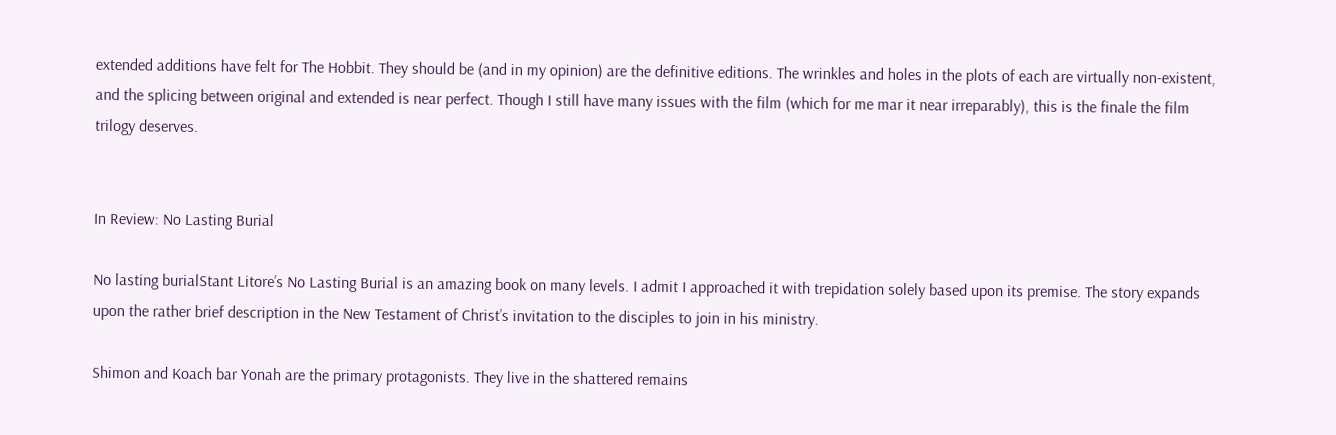extended additions have felt for The Hobbit. They should be (and in my opinion) are the definitive editions. The wrinkles and holes in the plots of each are virtually non-existent, and the splicing between original and extended is near perfect. Though I still have many issues with the film (which for me mar it near irreparably), this is the finale the film trilogy deserves.


In Review: No Lasting Burial

No lasting burialStant Litore’s No Lasting Burial is an amazing book on many levels. I admit I approached it with trepidation solely based upon its premise. The story expands upon the rather brief description in the New Testament of Christ’s invitation to the disciples to join in his ministry.

Shimon and Koach bar Yonah are the primary protagonists. They live in the shattered remains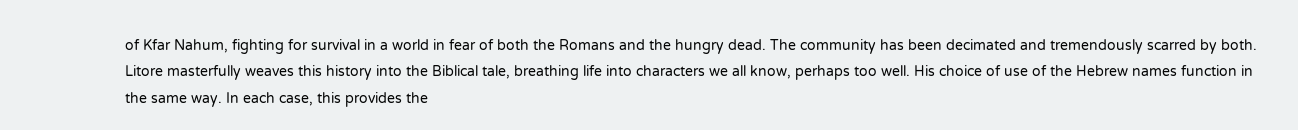of Kfar Nahum, fighting for survival in a world in fear of both the Romans and the hungry dead. The community has been decimated and tremendously scarred by both. Litore masterfully weaves this history into the Biblical tale, breathing life into characters we all know, perhaps too well. His choice of use of the Hebrew names function in the same way. In each case, this provides the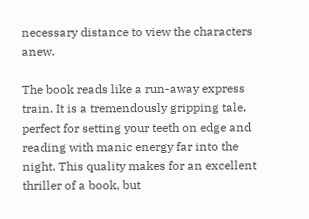necessary distance to view the characters anew.

The book reads like a run-away express train. It is a tremendously gripping tale, perfect for setting your teeth on edge and reading with manic energy far into the night. This quality makes for an excellent thriller of a book, but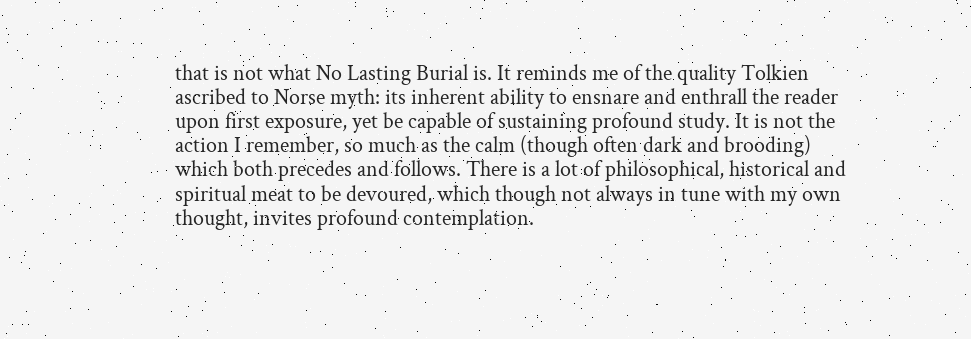that is not what No Lasting Burial is. It reminds me of the quality Tolkien ascribed to Norse myth: its inherent ability to ensnare and enthrall the reader upon first exposure, yet be capable of sustaining profound study. It is not the action I remember, so much as the calm (though often dark and brooding) which both precedes and follows. There is a lot of philosophical, historical and spiritual meat to be devoured, which though not always in tune with my own thought, invites profound contemplation.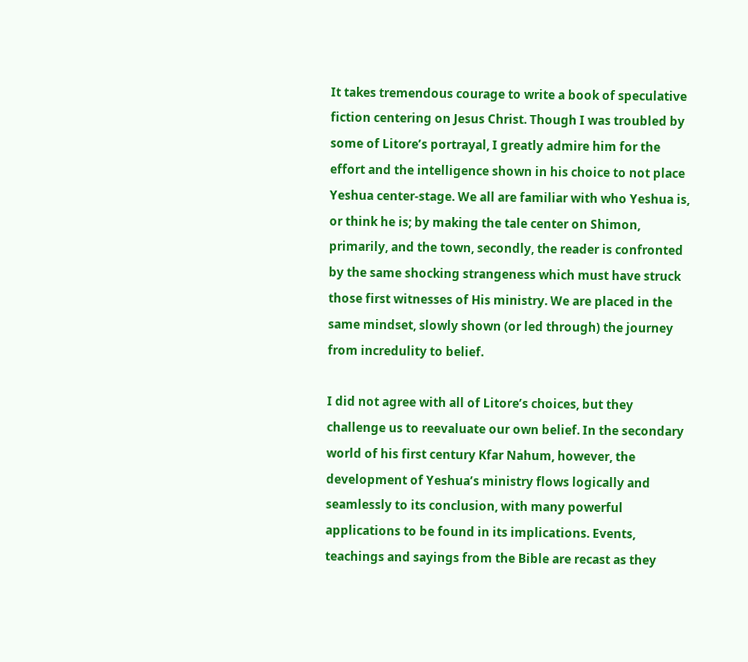It takes tremendous courage to write a book of speculative fiction centering on Jesus Christ. Though I was troubled by some of Litore’s portrayal, I greatly admire him for the effort and the intelligence shown in his choice to not place Yeshua center-stage. We all are familiar with who Yeshua is, or think he is; by making the tale center on Shimon, primarily, and the town, secondly, the reader is confronted by the same shocking strangeness which must have struck those first witnesses of His ministry. We are placed in the same mindset, slowly shown (or led through) the journey from incredulity to belief.

I did not agree with all of Litore’s choices, but they challenge us to reevaluate our own belief. In the secondary world of his first century Kfar Nahum, however, the development of Yeshua’s ministry flows logically and seamlessly to its conclusion, with many powerful applications to be found in its implications. Events, teachings and sayings from the Bible are recast as they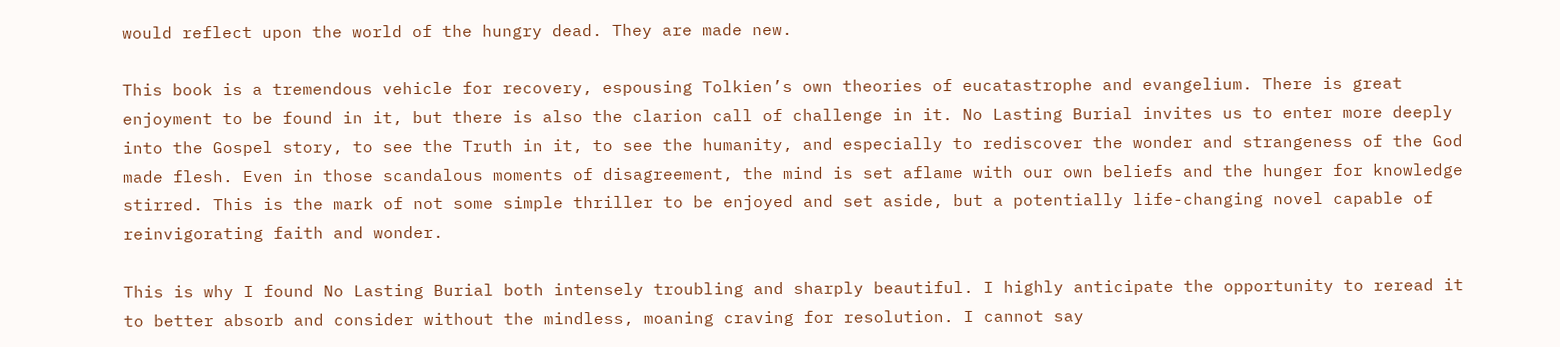would reflect upon the world of the hungry dead. They are made new.

This book is a tremendous vehicle for recovery, espousing Tolkien’s own theories of eucatastrophe and evangelium. There is great enjoyment to be found in it, but there is also the clarion call of challenge in it. No Lasting Burial invites us to enter more deeply into the Gospel story, to see the Truth in it, to see the humanity, and especially to rediscover the wonder and strangeness of the God made flesh. Even in those scandalous moments of disagreement, the mind is set aflame with our own beliefs and the hunger for knowledge stirred. This is the mark of not some simple thriller to be enjoyed and set aside, but a potentially life-changing novel capable of reinvigorating faith and wonder.

This is why I found No Lasting Burial both intensely troubling and sharply beautiful. I highly anticipate the opportunity to reread it to better absorb and consider without the mindless, moaning craving for resolution. I cannot say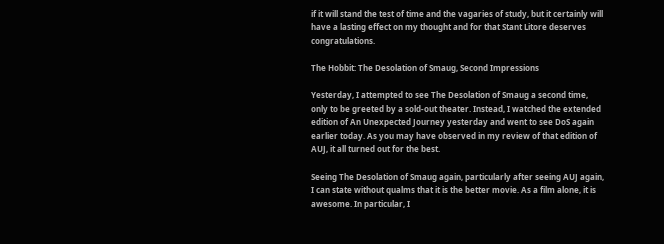if it will stand the test of time and the vagaries of study, but it certainly will have a lasting effect on my thought and for that Stant Litore deserves congratulations.

The Hobbit: The Desolation of Smaug, Second Impressions

Yesterday, I attempted to see The Desolation of Smaug a second time, only to be greeted by a sold-out theater. Instead, I watched the extended edition of An Unexpected Journey yesterday and went to see DoS again earlier today. As you may have observed in my review of that edition of AUJ, it all turned out for the best.

Seeing The Desolation of Smaug again, particularly after seeing AUJ again, I can state without qualms that it is the better movie. As a film alone, it is awesome. In particular, I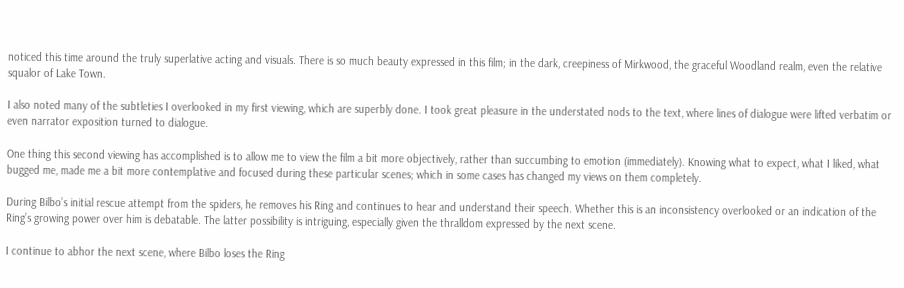noticed this time around the truly superlative acting and visuals. There is so much beauty expressed in this film; in the dark, creepiness of Mirkwood, the graceful Woodland realm, even the relative squalor of Lake Town.

I also noted many of the subtleties I overlooked in my first viewing, which are superbly done. I took great pleasure in the understated nods to the text, where lines of dialogue were lifted verbatim or even narrator exposition turned to dialogue.

One thing this second viewing has accomplished is to allow me to view the film a bit more objectively, rather than succumbing to emotion (immediately). Knowing what to expect, what I liked, what bugged me, made me a bit more contemplative and focused during these particular scenes; which in some cases has changed my views on them completely.

During Bilbo’s initial rescue attempt from the spiders, he removes his Ring and continues to hear and understand their speech. Whether this is an inconsistency overlooked or an indication of the Ring’s growing power over him is debatable. The latter possibility is intriguing, especially given the thralldom expressed by the next scene.

I continue to abhor the next scene, where Bilbo loses the Ring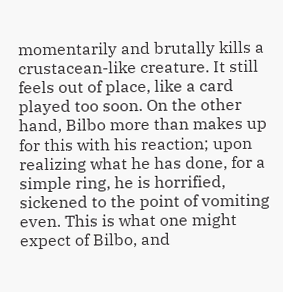momentarily and brutally kills a crustacean-like creature. It still feels out of place, like a card played too soon. On the other hand, Bilbo more than makes up for this with his reaction; upon realizing what he has done, for a simple ring, he is horrified, sickened to the point of vomiting even. This is what one might expect of Bilbo, and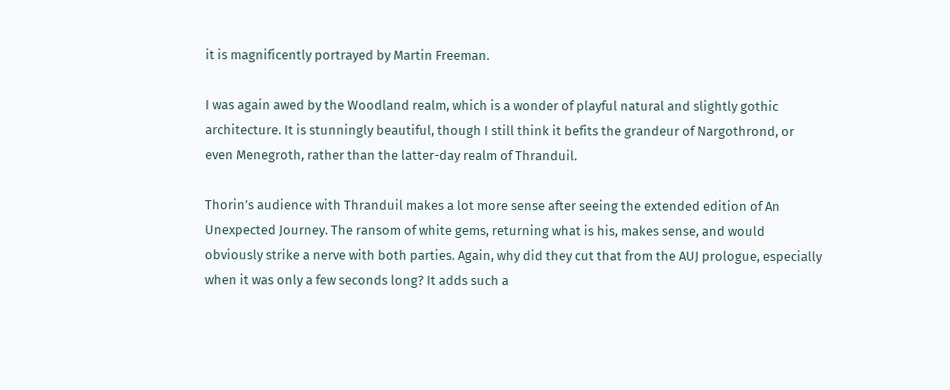it is magnificently portrayed by Martin Freeman.

I was again awed by the Woodland realm, which is a wonder of playful natural and slightly gothic architecture. It is stunningly beautiful, though I still think it befits the grandeur of Nargothrond, or even Menegroth, rather than the latter-day realm of Thranduil.

Thorin’s audience with Thranduil makes a lot more sense after seeing the extended edition of An Unexpected Journey. The ransom of white gems, returning what is his, makes sense, and would obviously strike a nerve with both parties. Again, why did they cut that from the AUJ prologue, especially when it was only a few seconds long? It adds such a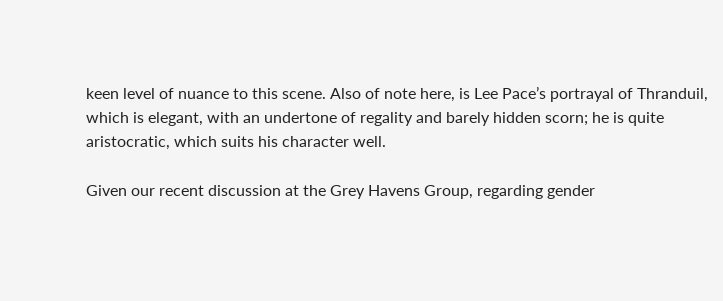keen level of nuance to this scene. Also of note here, is Lee Pace’s portrayal of Thranduil, which is elegant, with an undertone of regality and barely hidden scorn; he is quite aristocratic, which suits his character well.

Given our recent discussion at the Grey Havens Group, regarding gender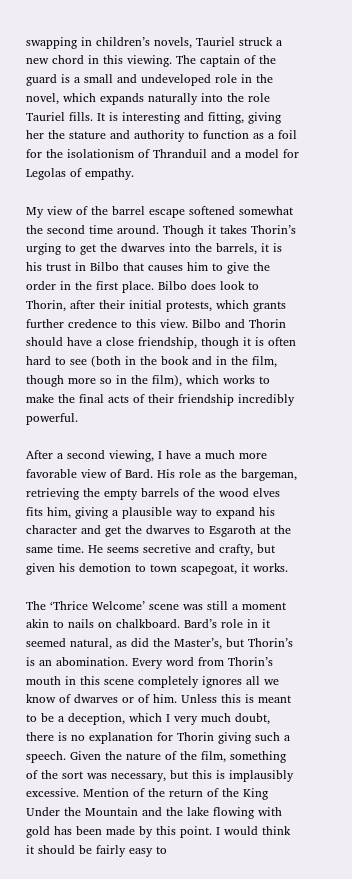swapping in children’s novels, Tauriel struck a new chord in this viewing. The captain of the guard is a small and undeveloped role in the novel, which expands naturally into the role Tauriel fills. It is interesting and fitting, giving her the stature and authority to function as a foil for the isolationism of Thranduil and a model for Legolas of empathy.

My view of the barrel escape softened somewhat the second time around. Though it takes Thorin’s urging to get the dwarves into the barrels, it is his trust in Bilbo that causes him to give the order in the first place. Bilbo does look to Thorin, after their initial protests, which grants further credence to this view. Bilbo and Thorin should have a close friendship, though it is often hard to see (both in the book and in the film, though more so in the film), which works to make the final acts of their friendship incredibly powerful.

After a second viewing, I have a much more favorable view of Bard. His role as the bargeman, retrieving the empty barrels of the wood elves fits him, giving a plausible way to expand his character and get the dwarves to Esgaroth at the same time. He seems secretive and crafty, but given his demotion to town scapegoat, it works.

The ‘Thrice Welcome’ scene was still a moment akin to nails on chalkboard. Bard’s role in it seemed natural, as did the Master’s, but Thorin’s is an abomination. Every word from Thorin’s mouth in this scene completely ignores all we know of dwarves or of him. Unless this is meant to be a deception, which I very much doubt, there is no explanation for Thorin giving such a speech. Given the nature of the film, something of the sort was necessary, but this is implausibly excessive. Mention of the return of the King Under the Mountain and the lake flowing with gold has been made by this point. I would think it should be fairly easy to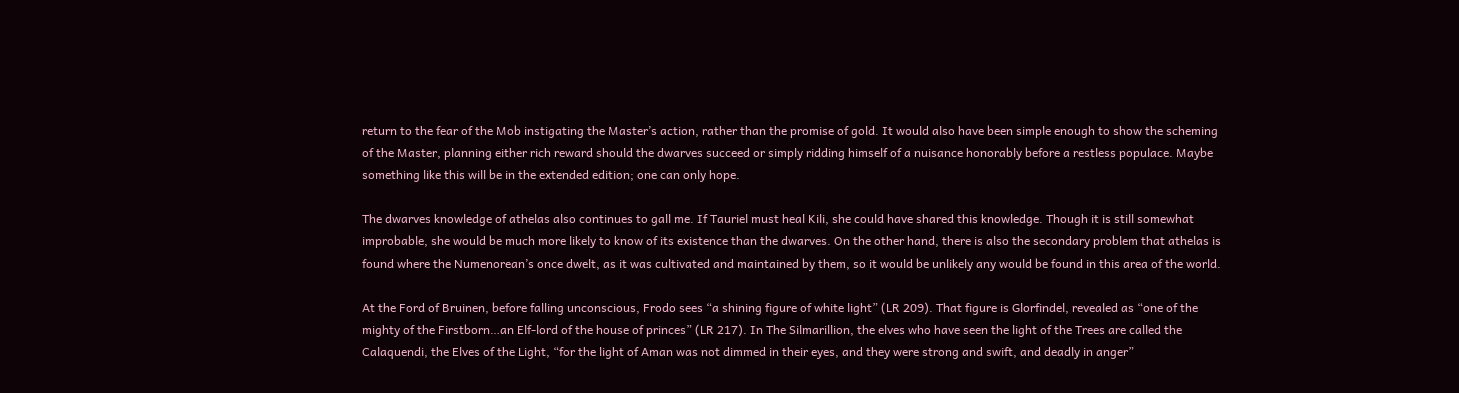return to the fear of the Mob instigating the Master’s action, rather than the promise of gold. It would also have been simple enough to show the scheming of the Master, planning either rich reward should the dwarves succeed or simply ridding himself of a nuisance honorably before a restless populace. Maybe something like this will be in the extended edition; one can only hope.

The dwarves knowledge of athelas also continues to gall me. If Tauriel must heal Kili, she could have shared this knowledge. Though it is still somewhat improbable, she would be much more likely to know of its existence than the dwarves. On the other hand, there is also the secondary problem that athelas is found where the Numenorean’s once dwelt, as it was cultivated and maintained by them, so it would be unlikely any would be found in this area of the world.

At the Ford of Bruinen, before falling unconscious, Frodo sees “a shining figure of white light” (LR 209). That figure is Glorfindel, revealed as “one of the mighty of the Firstborn…an Elf-lord of the house of princes” (LR 217). In The Silmarillion, the elves who have seen the light of the Trees are called the Calaquendi, the Elves of the Light, “for the light of Aman was not dimmed in their eyes, and they were strong and swift, and deadly in anger”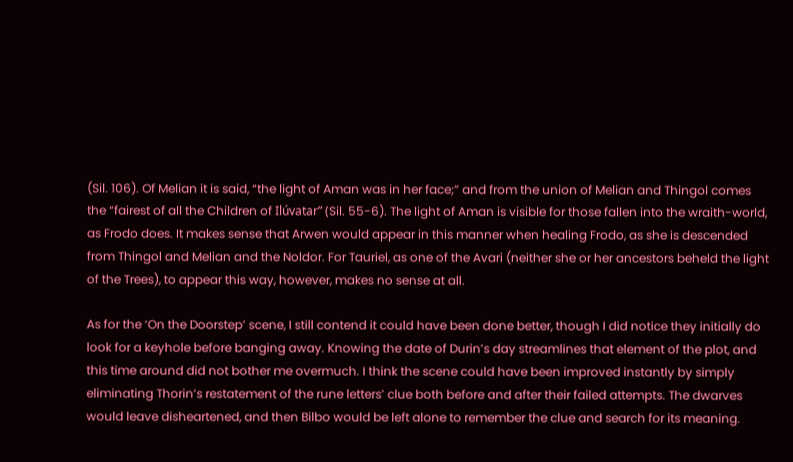(Sil. 106). Of Melian it is said, “the light of Aman was in her face;” and from the union of Melian and Thingol comes the “fairest of all the Children of Ilúvatar” (Sil. 55-6). The light of Aman is visible for those fallen into the wraith-world, as Frodo does. It makes sense that Arwen would appear in this manner when healing Frodo, as she is descended from Thingol and Melian and the Noldor. For Tauriel, as one of the Avari (neither she or her ancestors beheld the light of the Trees), to appear this way, however, makes no sense at all.

As for the ‘On the Doorstep’ scene, I still contend it could have been done better, though I did notice they initially do look for a keyhole before banging away. Knowing the date of Durin’s day streamlines that element of the plot, and this time around did not bother me overmuch. I think the scene could have been improved instantly by simply eliminating Thorin’s restatement of the rune letters’ clue both before and after their failed attempts. The dwarves would leave disheartened, and then Bilbo would be left alone to remember the clue and search for its meaning.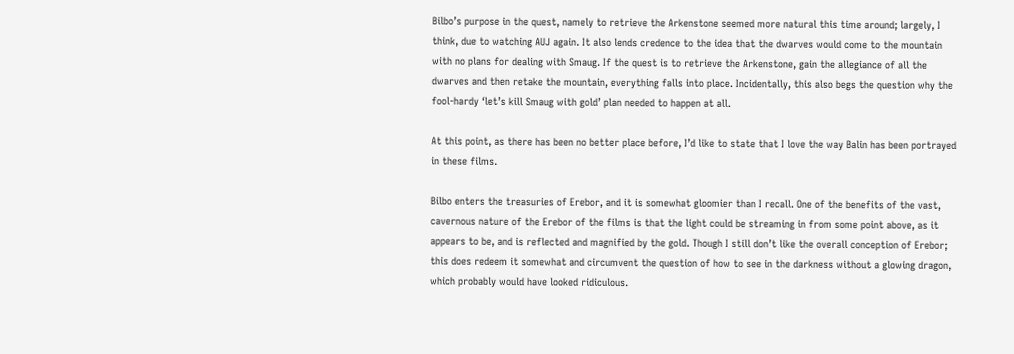Bilbo’s purpose in the quest, namely to retrieve the Arkenstone seemed more natural this time around; largely, I think, due to watching AUJ again. It also lends credence to the idea that the dwarves would come to the mountain with no plans for dealing with Smaug. If the quest is to retrieve the Arkenstone, gain the allegiance of all the dwarves and then retake the mountain, everything falls into place. Incidentally, this also begs the question why the fool-hardy ‘let’s kill Smaug with gold’ plan needed to happen at all.

At this point, as there has been no better place before, I’d like to state that I love the way Balin has been portrayed in these films.

Bilbo enters the treasuries of Erebor, and it is somewhat gloomier than I recall. One of the benefits of the vast, cavernous nature of the Erebor of the films is that the light could be streaming in from some point above, as it appears to be, and is reflected and magnified by the gold. Though I still don’t like the overall conception of Erebor; this does redeem it somewhat and circumvent the question of how to see in the darkness without a glowing dragon, which probably would have looked ridiculous.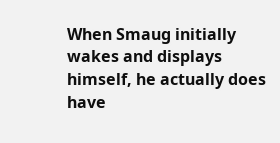When Smaug initially wakes and displays himself, he actually does have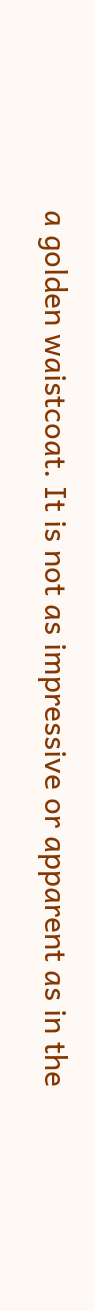a golden waistcoat. It is not as impressive or apparent as in the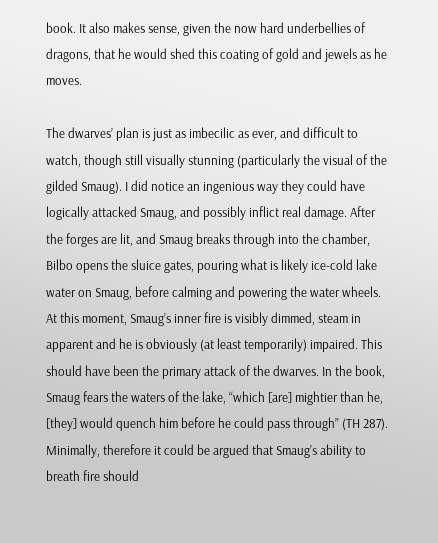book. It also makes sense, given the now hard underbellies of dragons, that he would shed this coating of gold and jewels as he moves.

The dwarves’ plan is just as imbecilic as ever, and difficult to watch, though still visually stunning (particularly the visual of the gilded Smaug). I did notice an ingenious way they could have logically attacked Smaug, and possibly inflict real damage. After the forges are lit, and Smaug breaks through into the chamber, Bilbo opens the sluice gates, pouring what is likely ice-cold lake water on Smaug, before calming and powering the water wheels. At this moment, Smaug’s inner fire is visibly dimmed, steam in apparent and he is obviously (at least temporarily) impaired. This should have been the primary attack of the dwarves. In the book, Smaug fears the waters of the lake, “which [are] mightier than he, [they] would quench him before he could pass through” (TH 287). Minimally, therefore it could be argued that Smaug’s ability to breath fire should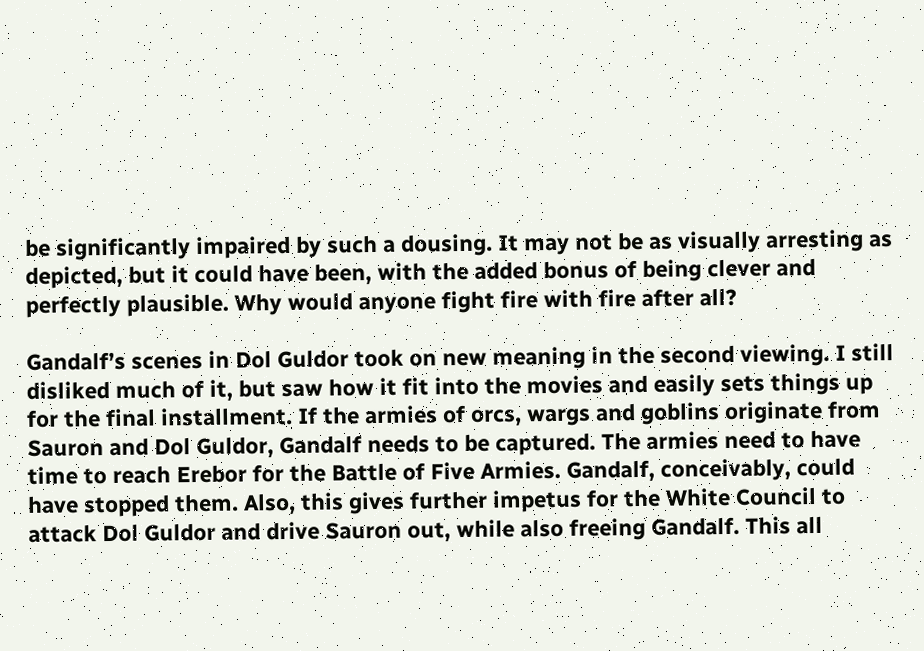be significantly impaired by such a dousing. It may not be as visually arresting as depicted, but it could have been, with the added bonus of being clever and perfectly plausible. Why would anyone fight fire with fire after all?

Gandalf’s scenes in Dol Guldor took on new meaning in the second viewing. I still disliked much of it, but saw how it fit into the movies and easily sets things up for the final installment. If the armies of orcs, wargs and goblins originate from Sauron and Dol Guldor, Gandalf needs to be captured. The armies need to have time to reach Erebor for the Battle of Five Armies. Gandalf, conceivably, could have stopped them. Also, this gives further impetus for the White Council to attack Dol Guldor and drive Sauron out, while also freeing Gandalf. This all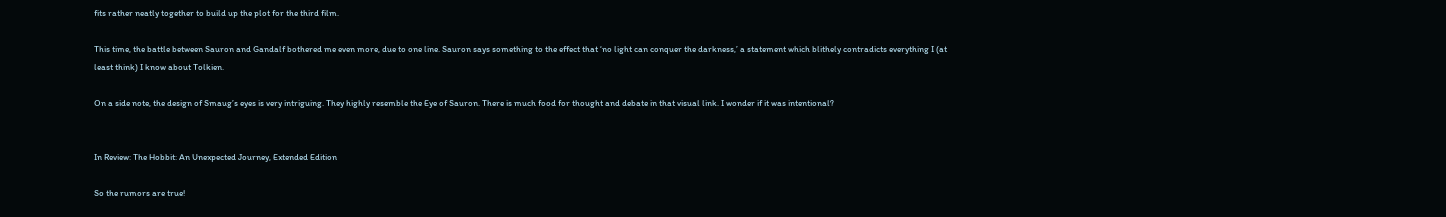fits rather neatly together to build up the plot for the third film.

This time, the battle between Sauron and Gandalf bothered me even more, due to one line. Sauron says something to the effect that ‘no light can conquer the darkness,’ a statement which blithely contradicts everything I (at least think) I know about Tolkien.

On a side note, the design of Smaug’s eyes is very intriguing. They highly resemble the Eye of Sauron. There is much food for thought and debate in that visual link. I wonder if it was intentional?


In Review: The Hobbit: An Unexpected Journey, Extended Edition

So the rumors are true!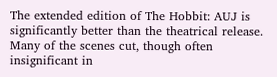The extended edition of The Hobbit: AUJ is significantly better than the theatrical release. Many of the scenes cut, though often insignificant in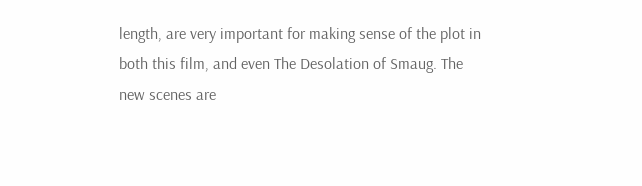length, are very important for making sense of the plot in both this film, and even The Desolation of Smaug. The new scenes are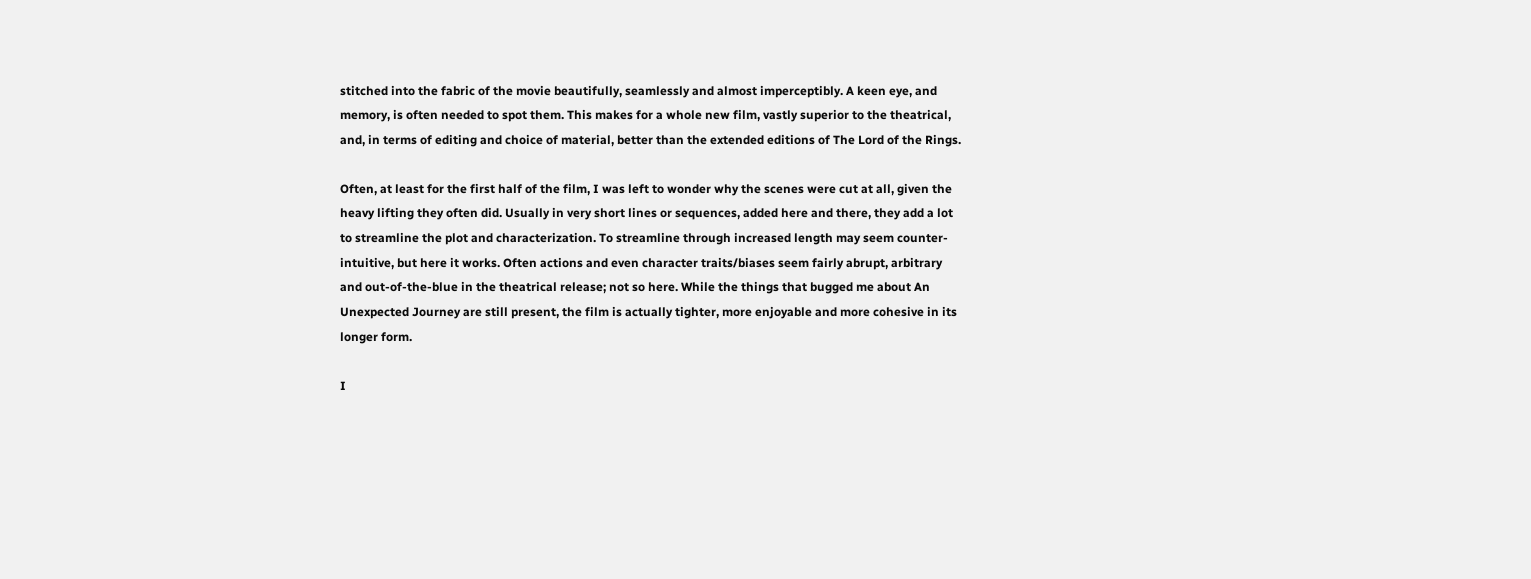stitched into the fabric of the movie beautifully, seamlessly and almost imperceptibly. A keen eye, and memory, is often needed to spot them. This makes for a whole new film, vastly superior to the theatrical, and, in terms of editing and choice of material, better than the extended editions of The Lord of the Rings.

Often, at least for the first half of the film, I was left to wonder why the scenes were cut at all, given the heavy lifting they often did. Usually in very short lines or sequences, added here and there, they add a lot to streamline the plot and characterization. To streamline through increased length may seem counter-intuitive, but here it works. Often actions and even character traits/biases seem fairly abrupt, arbitrary and out-of-the-blue in the theatrical release; not so here. While the things that bugged me about An Unexpected Journey are still present, the film is actually tighter, more enjoyable and more cohesive in its longer form.

I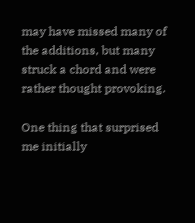may have missed many of the additions, but many struck a chord and were rather thought provoking.

One thing that surprised me initially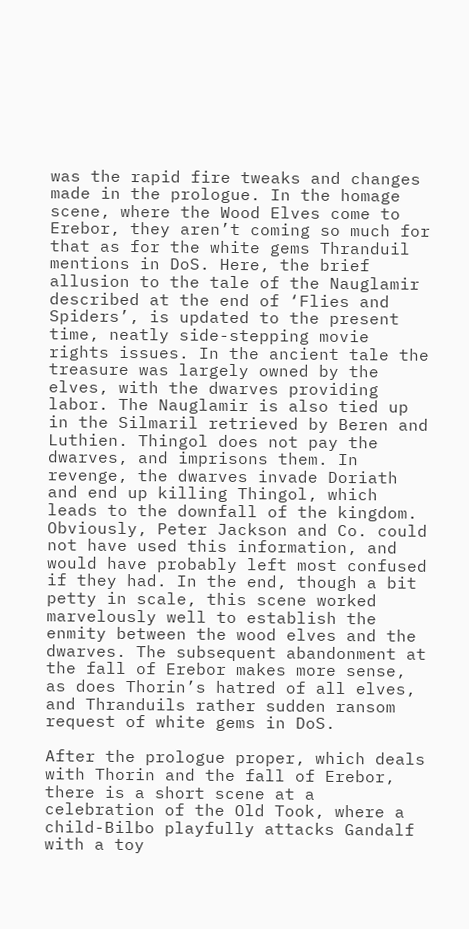was the rapid fire tweaks and changes made in the prologue. In the homage scene, where the Wood Elves come to Erebor, they aren’t coming so much for that as for the white gems Thranduil mentions in DoS. Here, the brief allusion to the tale of the Nauglamir described at the end of ‘Flies and Spiders’, is updated to the present time, neatly side-stepping movie rights issues. In the ancient tale the treasure was largely owned by the elves, with the dwarves providing labor. The Nauglamir is also tied up in the Silmaril retrieved by Beren and Luthien. Thingol does not pay the dwarves, and imprisons them. In revenge, the dwarves invade Doriath and end up killing Thingol, which leads to the downfall of the kingdom. Obviously, Peter Jackson and Co. could not have used this information, and would have probably left most confused if they had. In the end, though a bit petty in scale, this scene worked marvelously well to establish the enmity between the wood elves and the dwarves. The subsequent abandonment at the fall of Erebor makes more sense, as does Thorin’s hatred of all elves, and Thranduils rather sudden ransom request of white gems in DoS.

After the prologue proper, which deals with Thorin and the fall of Erebor, there is a short scene at a celebration of the Old Took, where a child-Bilbo playfully attacks Gandalf with a toy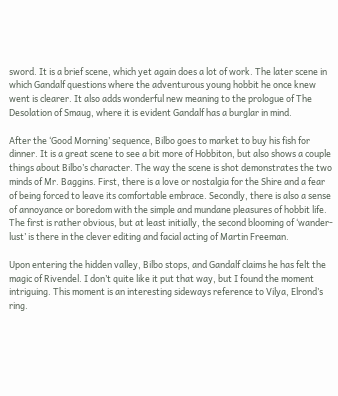sword. It is a brief scene, which yet again does a lot of work. The later scene in which Gandalf questions where the adventurous young hobbit he once knew went is clearer. It also adds wonderful new meaning to the prologue of The Desolation of Smaug, where it is evident Gandalf has a burglar in mind.

After the ‘Good Morning’ sequence, Bilbo goes to market to buy his fish for dinner. It is a great scene to see a bit more of Hobbiton, but also shows a couple things about Bilbo’s character. The way the scene is shot demonstrates the two minds of Mr. Baggins. First, there is a love or nostalgia for the Shire and a fear of being forced to leave its comfortable embrace. Secondly, there is also a sense of annoyance or boredom with the simple and mundane pleasures of hobbit life. The first is rather obvious, but at least initially, the second blooming of ‘wander-lust’ is there in the clever editing and facial acting of Martin Freeman.

Upon entering the hidden valley, Bilbo stops, and Gandalf claims he has felt the magic of Rivendel. I don’t quite like it put that way, but I found the moment intriguing. This moment is an interesting sideways reference to Vilya, Elrond’s ring.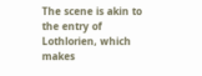The scene is akin to the entry of Lothlorien, which makes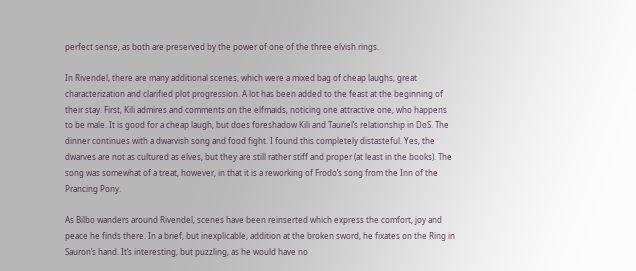perfect sense, as both are preserved by the power of one of the three elvish rings.

In Rivendel, there are many additional scenes, which were a mixed bag of cheap laughs, great characterization and clarified plot progression. A lot has been added to the feast at the beginning of their stay. First, Kili admires and comments on the elfmaids, noticing one attractive one, who happens to be male. It is good for a cheap laugh, but does foreshadow Kili and Tauriel’s relationship in DoS. The dinner continues with a dwarvish song and food fight. I found this completely distasteful. Yes, the dwarves are not as cultured as elves, but they are still rather stiff and proper (at least in the books). The song was somewhat of a treat, however, in that it is a reworking of Frodo’s song from the Inn of the Prancing Pony.

As Bilbo wanders around Rivendel, scenes have been reinserted which express the comfort, joy and peace he finds there. In a brief, but inexplicable, addition at the broken sword, he fixates on the Ring in Sauron’s hand. It’s interesting, but puzzling, as he would have no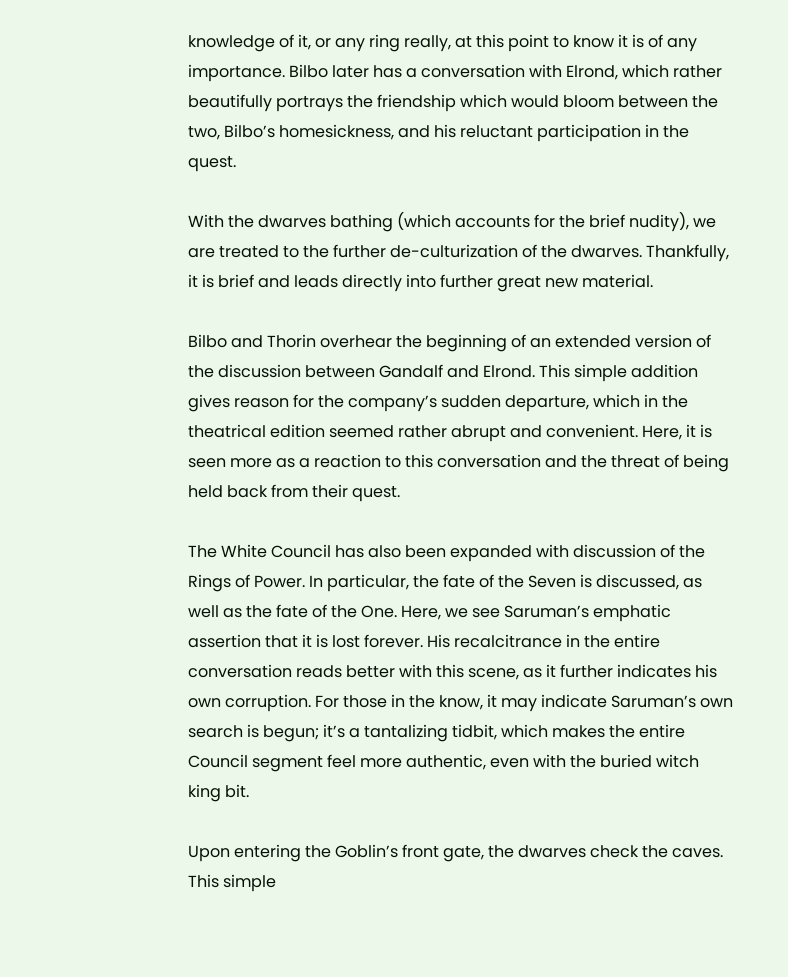knowledge of it, or any ring really, at this point to know it is of any importance. Bilbo later has a conversation with Elrond, which rather beautifully portrays the friendship which would bloom between the two, Bilbo’s homesickness, and his reluctant participation in the quest.

With the dwarves bathing (which accounts for the brief nudity), we are treated to the further de-culturization of the dwarves. Thankfully, it is brief and leads directly into further great new material.

Bilbo and Thorin overhear the beginning of an extended version of the discussion between Gandalf and Elrond. This simple addition gives reason for the company’s sudden departure, which in the theatrical edition seemed rather abrupt and convenient. Here, it is seen more as a reaction to this conversation and the threat of being held back from their quest.

The White Council has also been expanded with discussion of the Rings of Power. In particular, the fate of the Seven is discussed, as well as the fate of the One. Here, we see Saruman’s emphatic assertion that it is lost forever. His recalcitrance in the entire conversation reads better with this scene, as it further indicates his own corruption. For those in the know, it may indicate Saruman’s own search is begun; it’s a tantalizing tidbit, which makes the entire Council segment feel more authentic, even with the buried witch king bit.

Upon entering the Goblin’s front gate, the dwarves check the caves. This simple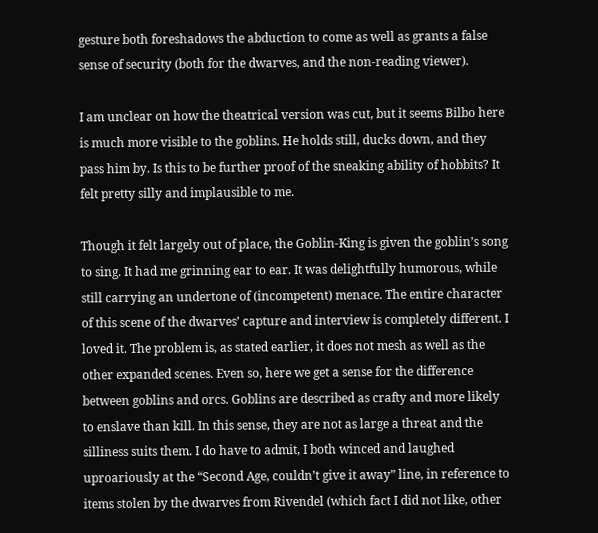gesture both foreshadows the abduction to come as well as grants a false sense of security (both for the dwarves, and the non-reading viewer).

I am unclear on how the theatrical version was cut, but it seems Bilbo here is much more visible to the goblins. He holds still, ducks down, and they pass him by. Is this to be further proof of the sneaking ability of hobbits? It felt pretty silly and implausible to me.

Though it felt largely out of place, the Goblin-King is given the goblin’s song to sing. It had me grinning ear to ear. It was delightfully humorous, while still carrying an undertone of (incompetent) menace. The entire character of this scene of the dwarves’ capture and interview is completely different. I loved it. The problem is, as stated earlier, it does not mesh as well as the other expanded scenes. Even so, here we get a sense for the difference between goblins and orcs. Goblins are described as crafty and more likely to enslave than kill. In this sense, they are not as large a threat and the silliness suits them. I do have to admit, I both winced and laughed uproariously at the “Second Age, couldn’t give it away” line, in reference to items stolen by the dwarves from Rivendel (which fact I did not like, other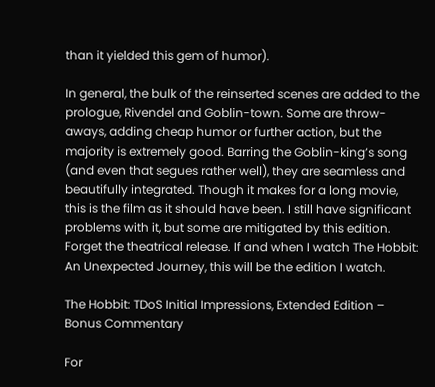than it yielded this gem of humor).

In general, the bulk of the reinserted scenes are added to the prologue, Rivendel and Goblin-town. Some are throw-aways, adding cheap humor or further action, but the majority is extremely good. Barring the Goblin-king’s song (and even that segues rather well), they are seamless and beautifully integrated. Though it makes for a long movie, this is the film as it should have been. I still have significant problems with it, but some are mitigated by this edition. Forget the theatrical release. If and when I watch The Hobbit: An Unexpected Journey, this will be the edition I watch.

The Hobbit: TDoS Initial Impressions, Extended Edition – Bonus Commentary

For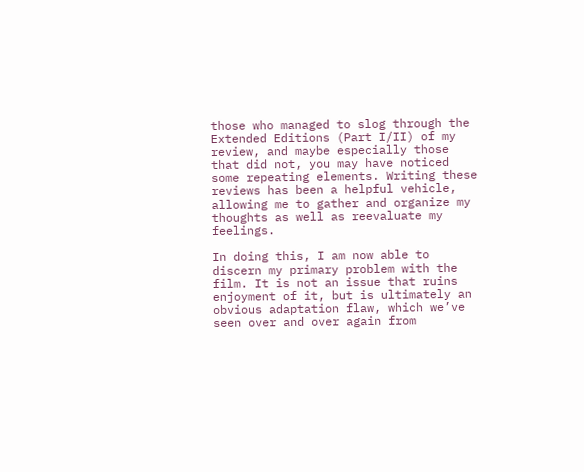those who managed to slog through the Extended Editions (Part I/II) of my review, and maybe especially those that did not, you may have noticed some repeating elements. Writing these reviews has been a helpful vehicle, allowing me to gather and organize my thoughts as well as reevaluate my feelings.

In doing this, I am now able to discern my primary problem with the film. It is not an issue that ruins enjoyment of it, but is ultimately an obvious adaptation flaw, which we’ve seen over and over again from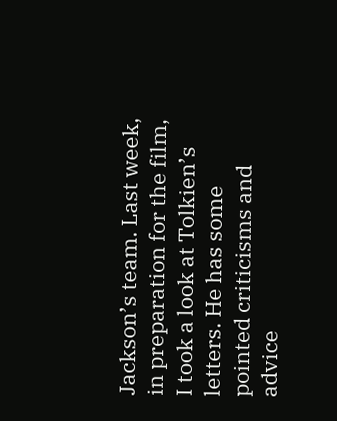Jackson’s team. Last week, in preparation for the film, I took a look at Tolkien’s letters. He has some pointed criticisms and advice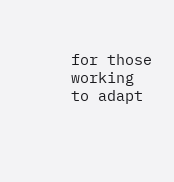for those working to adapt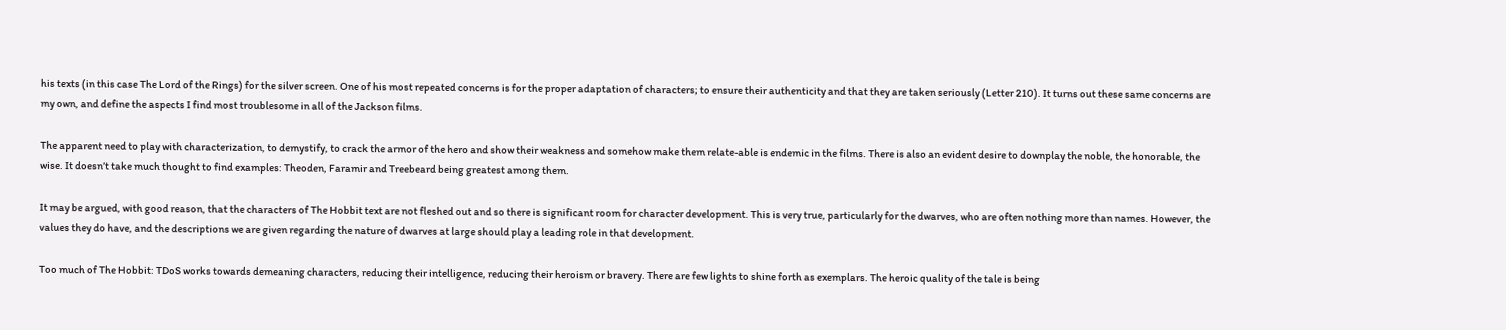his texts (in this case The Lord of the Rings) for the silver screen. One of his most repeated concerns is for the proper adaptation of characters; to ensure their authenticity and that they are taken seriously (Letter 210). It turns out these same concerns are my own, and define the aspects I find most troublesome in all of the Jackson films.

The apparent need to play with characterization, to demystify, to crack the armor of the hero and show their weakness and somehow make them relate-able is endemic in the films. There is also an evident desire to downplay the noble, the honorable, the wise. It doesn’t take much thought to find examples: Theoden, Faramir and Treebeard being greatest among them.

It may be argued, with good reason, that the characters of The Hobbit text are not fleshed out and so there is significant room for character development. This is very true, particularly for the dwarves, who are often nothing more than names. However, the values they do have, and the descriptions we are given regarding the nature of dwarves at large should play a leading role in that development.

Too much of The Hobbit: TDoS works towards demeaning characters, reducing their intelligence, reducing their heroism or bravery. There are few lights to shine forth as exemplars. The heroic quality of the tale is being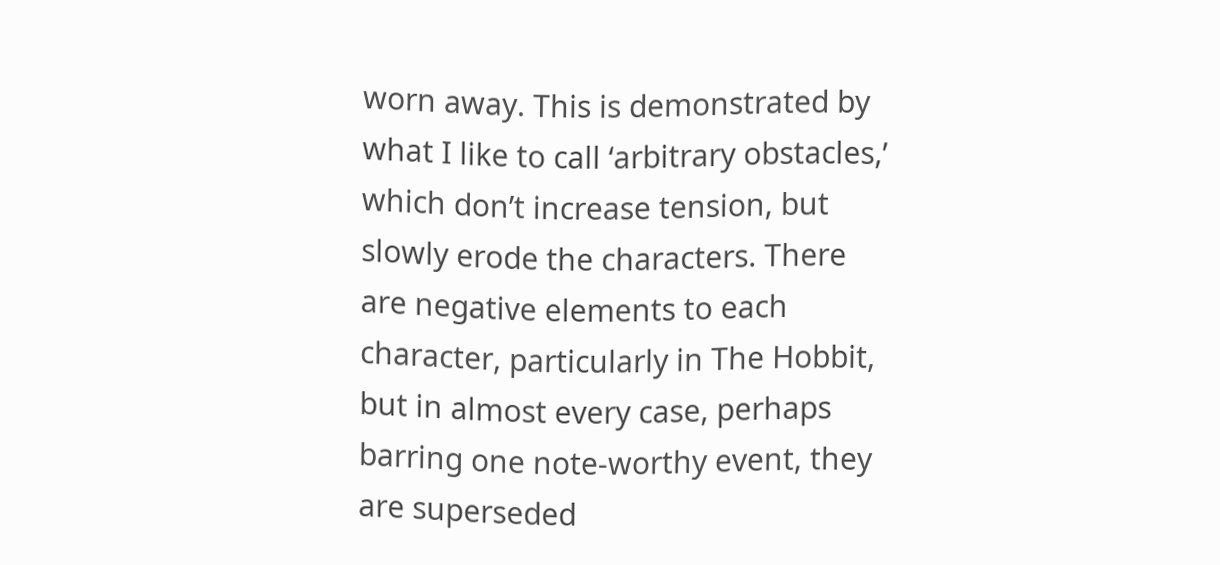worn away. This is demonstrated by what I like to call ‘arbitrary obstacles,’ which don’t increase tension, but slowly erode the characters. There are negative elements to each character, particularly in The Hobbit, but in almost every case, perhaps barring one note-worthy event, they are superseded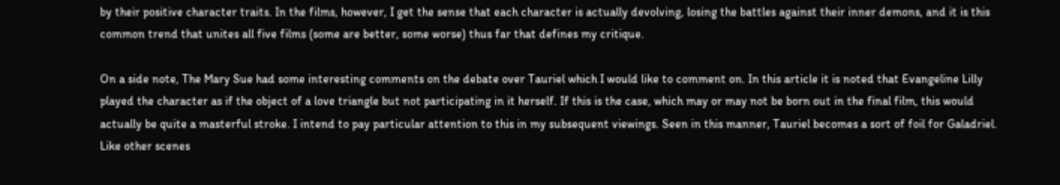by their positive character traits. In the films, however, I get the sense that each character is actually devolving, losing the battles against their inner demons, and it is this common trend that unites all five films (some are better, some worse) thus far that defines my critique.

On a side note, The Mary Sue had some interesting comments on the debate over Tauriel which I would like to comment on. In this article it is noted that Evangeline Lilly played the character as if the object of a love triangle but not participating in it herself. If this is the case, which may or may not be born out in the final film, this would actually be quite a masterful stroke. I intend to pay particular attention to this in my subsequent viewings. Seen in this manner, Tauriel becomes a sort of foil for Galadriel. Like other scenes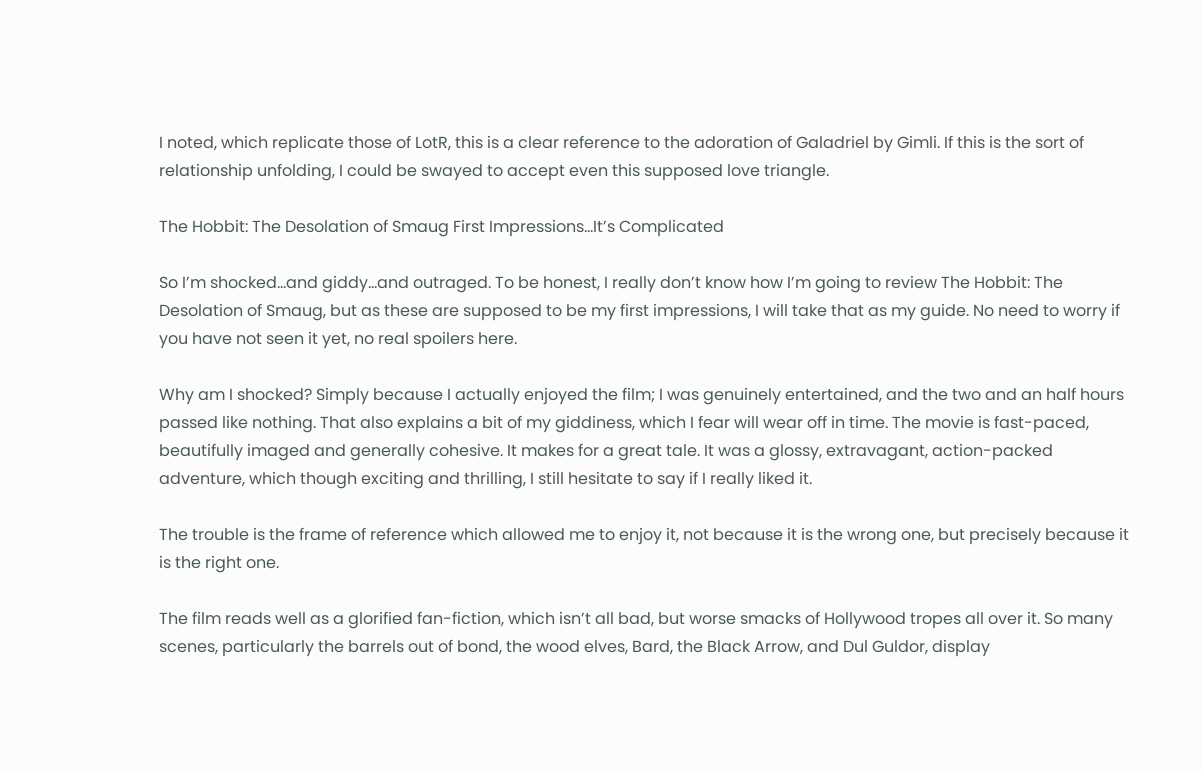I noted, which replicate those of LotR, this is a clear reference to the adoration of Galadriel by Gimli. If this is the sort of relationship unfolding, I could be swayed to accept even this supposed love triangle.

The Hobbit: The Desolation of Smaug First Impressions…It’s Complicated

So I’m shocked…and giddy…and outraged. To be honest, I really don’t know how I’m going to review The Hobbit: The Desolation of Smaug, but as these are supposed to be my first impressions, I will take that as my guide. No need to worry if you have not seen it yet, no real spoilers here.

Why am I shocked? Simply because I actually enjoyed the film; I was genuinely entertained, and the two and an half hours passed like nothing. That also explains a bit of my giddiness, which I fear will wear off in time. The movie is fast-paced, beautifully imaged and generally cohesive. It makes for a great tale. It was a glossy, extravagant, action-packed adventure, which though exciting and thrilling, I still hesitate to say if I really liked it.

The trouble is the frame of reference which allowed me to enjoy it, not because it is the wrong one, but precisely because it is the right one.

The film reads well as a glorified fan-fiction, which isn’t all bad, but worse smacks of Hollywood tropes all over it. So many scenes, particularly the barrels out of bond, the wood elves, Bard, the Black Arrow, and Dul Guldor, display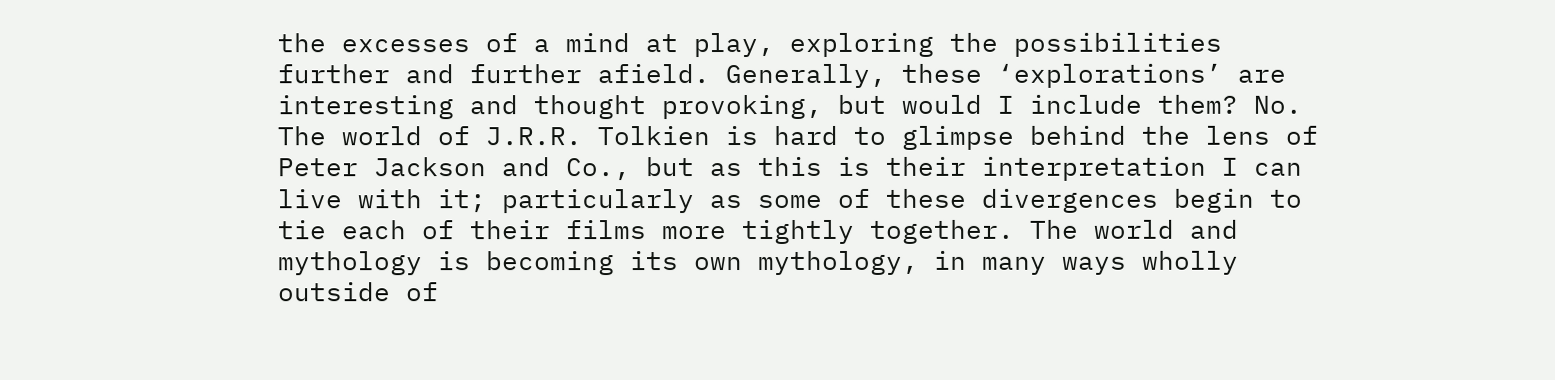the excesses of a mind at play, exploring the possibilities further and further afield. Generally, these ‘explorations’ are interesting and thought provoking, but would I include them? No. The world of J.R.R. Tolkien is hard to glimpse behind the lens of Peter Jackson and Co., but as this is their interpretation I can live with it; particularly as some of these divergences begin to tie each of their films more tightly together. The world and mythology is becoming its own mythology, in many ways wholly outside of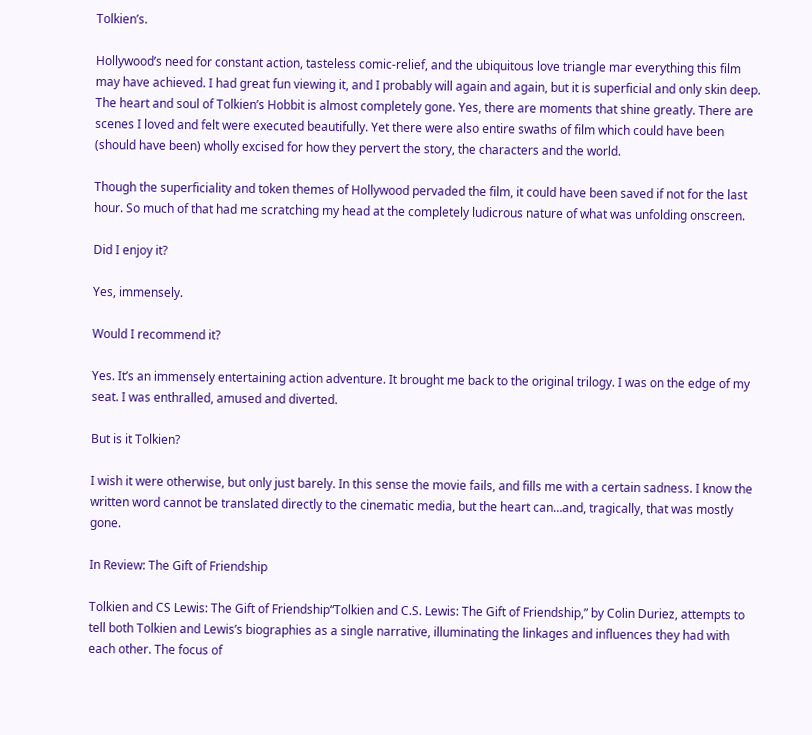Tolkien’s.

Hollywood’s need for constant action, tasteless comic-relief, and the ubiquitous love triangle mar everything this film may have achieved. I had great fun viewing it, and I probably will again and again, but it is superficial and only skin deep. The heart and soul of Tolkien’s Hobbit is almost completely gone. Yes, there are moments that shine greatly. There are scenes I loved and felt were executed beautifully. Yet there were also entire swaths of film which could have been (should have been) wholly excised for how they pervert the story, the characters and the world.

Though the superficiality and token themes of Hollywood pervaded the film, it could have been saved if not for the last hour. So much of that had me scratching my head at the completely ludicrous nature of what was unfolding onscreen.

Did I enjoy it?

Yes, immensely.

Would I recommend it?

Yes. It’s an immensely entertaining action adventure. It brought me back to the original trilogy. I was on the edge of my seat. I was enthralled, amused and diverted.

But is it Tolkien?

I wish it were otherwise, but only just barely. In this sense the movie fails, and fills me with a certain sadness. I know the written word cannot be translated directly to the cinematic media, but the heart can…and, tragically, that was mostly gone.

In Review: The Gift of Friendship

Tolkien and CS Lewis: The Gift of Friendship“Tolkien and C.S. Lewis: The Gift of Friendship,” by Colin Duriez, attempts to tell both Tolkien and Lewis’s biographies as a single narrative, illuminating the linkages and influences they had with each other. The focus of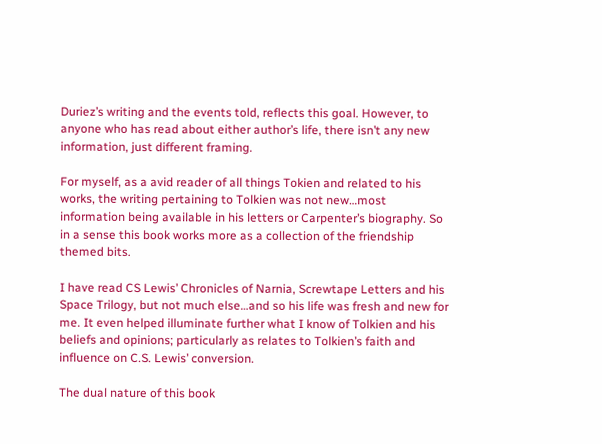Duriez’s writing and the events told, reflects this goal. However, to anyone who has read about either author’s life, there isn’t any new information, just different framing.

For myself, as a avid reader of all things Tokien and related to his works, the writing pertaining to Tolkien was not new…most information being available in his letters or Carpenter’s biography. So in a sense this book works more as a collection of the friendship themed bits.

I have read CS Lewis’ Chronicles of Narnia, Screwtape Letters and his Space Trilogy, but not much else…and so his life was fresh and new for me. It even helped illuminate further what I know of Tolkien and his beliefs and opinions; particularly as relates to Tolkien’s faith and influence on C.S. Lewis’ conversion.

The dual nature of this book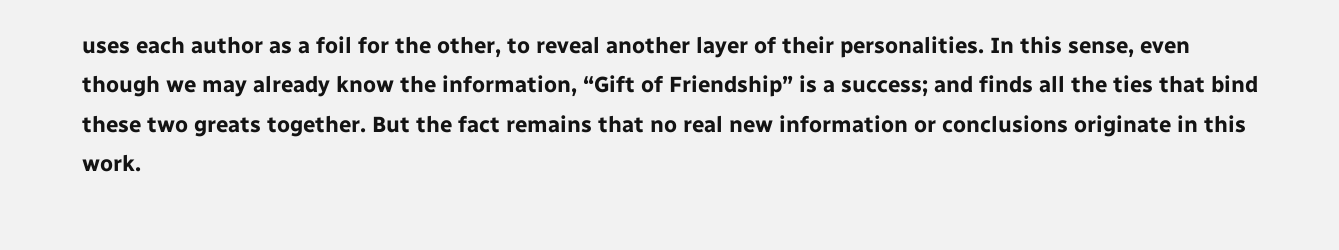uses each author as a foil for the other, to reveal another layer of their personalities. In this sense, even though we may already know the information, “Gift of Friendship” is a success; and finds all the ties that bind these two greats together. But the fact remains that no real new information or conclusions originate in this work.